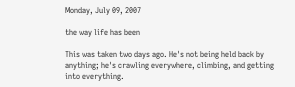Monday, July 09, 2007

the way life has been

This was taken two days ago. He's not being held back by anything; he's crawling everywhere, climbing, and getting into everything.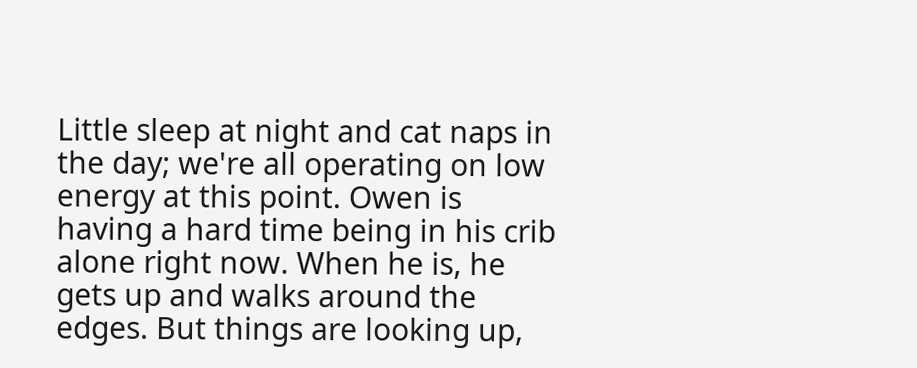Little sleep at night and cat naps in the day; we're all operating on low energy at this point. Owen is having a hard time being in his crib alone right now. When he is, he gets up and walks around the edges. But things are looking up,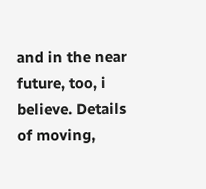and in the near future, too, i believe. Details of moving,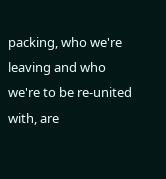packing, who we're leaving and who we're to be re-united with, are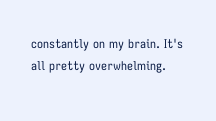constantly on my brain. It's all pretty overwhelming.